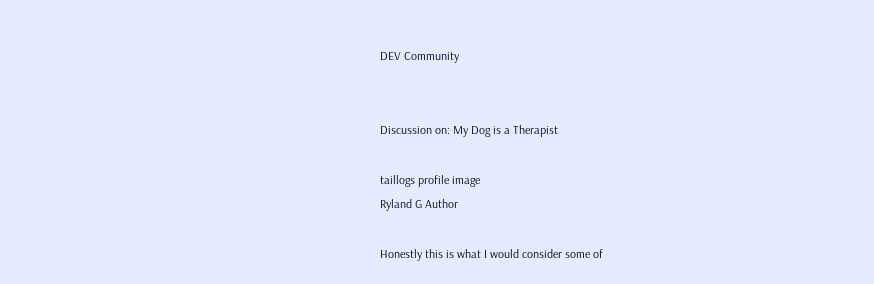DEV Community


Discussion on: My Dog is a Therapist

taillogs profile image
Ryland G Author

Honestly this is what I would consider some of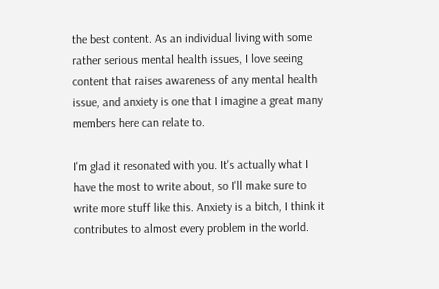the best content. As an individual living with some rather serious mental health issues, I love seeing content that raises awareness of any mental health issue, and anxiety is one that I imagine a great many members here can relate to.

I'm glad it resonated with you. It's actually what I have the most to write about, so I'll make sure to write more stuff like this. Anxiety is a bitch, I think it contributes to almost every problem in the world.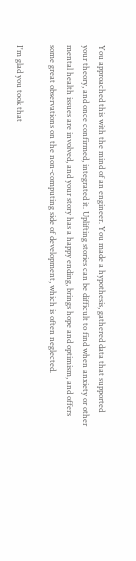You approached this with the mind of an engineer. You made a hypothesis, gathered data that supported your theory, and once confirmed, integrated it. Uplifting stories can be difficult to find when anxiety or other mental health issues are involved, and your story has a happy ending, brings hope and optimism, and offers some great observations on the non-computing side of development, which is often neglected.

I'm glad you took that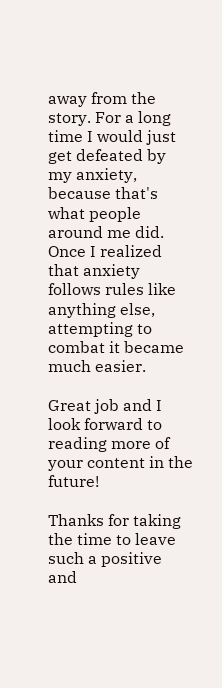away from the story. For a long time I would just get defeated by my anxiety, because that's what people around me did. Once I realized that anxiety follows rules like anything else, attempting to combat it became much easier.

Great job and I look forward to reading more of your content in the future!

Thanks for taking the time to leave such a positive and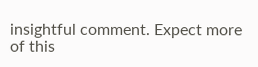insightful comment. Expect more of this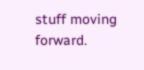stuff moving forward.